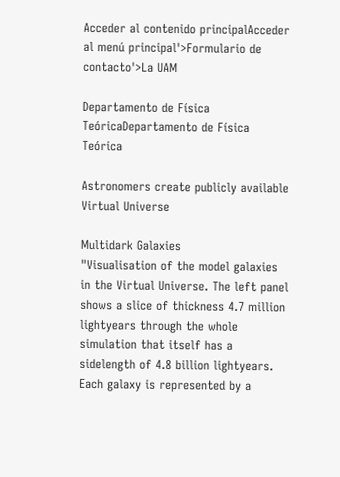Acceder al contenido principalAcceder al menú principal'>Formulario de contacto'>La UAM

Departamento de Física TeóricaDepartamento de Física Teórica

Astronomers create publicly available Virtual Universe

Multidark Galaxies
"Visualisation of the model galaxies in the Virtual Universe. The left panel shows a slice of thickness 4.7 million lightyears through the whole simulation that itself has a sidelength of 4.8 billion lightyears. Each galaxy is represented by a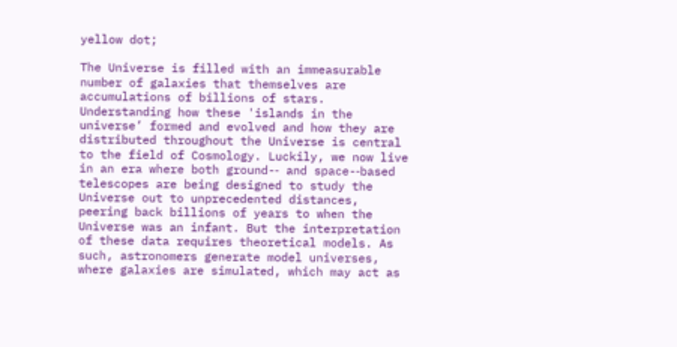yellow dot;

The Universe is filled with an immeasurable number of galaxies that themselves are accumulations of billions of stars. Understanding how these 'islands in the universe’ formed and evolved and how they are distributed throughout the Universe is central to the field of Cosmology. Luckily, we now live in an era where both ground-‐ and space-‐based telescopes are being designed to study the Universe out to unprecedented distances, peering back billions of years to when the Universe was an infant. But the interpretation of these data requires theoretical models. As such, astronomers generate model universes, where galaxies are simulated, which may act as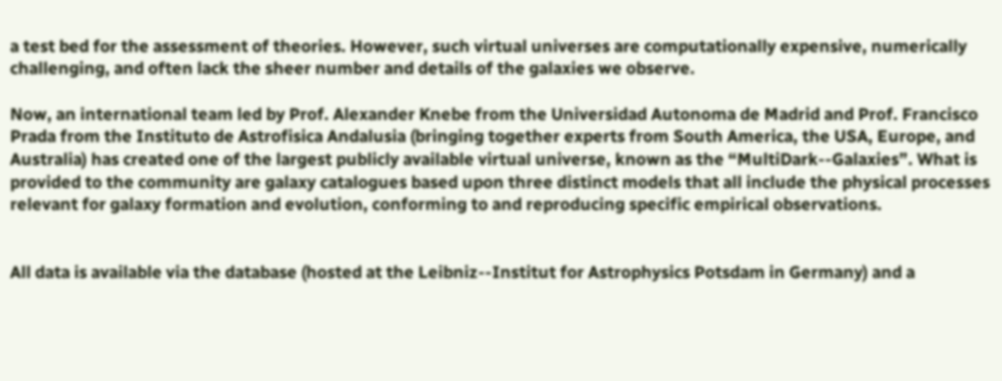a test bed for the assessment of theories. However, such virtual universes are computationally expensive, numerically challenging, and often lack the sheer number and details of the galaxies we observe.

Now, an international team led by Prof. Alexander Knebe from the Universidad Autonoma de Madrid and Prof. Francisco Prada from the Instituto de Astrofisica Andalusia (bringing together experts from South America, the USA, Europe, and Australia) has created one of the largest publicly available virtual universe, known as the “MultiDark-‐Galaxies”. What is provided to the community are galaxy catalogues based upon three distinct models that all include the physical processes relevant for galaxy formation and evolution, conforming to and reproducing specific empirical observations.


All data is available via the database (hosted at the Leibniz-‐Institut for Astrophysics Potsdam in Germany) and a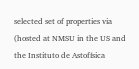selected set of properties via (hosted at NMSU in the US and the Instituto de Astofísica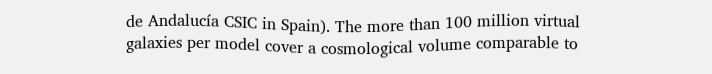de Andalucía CSIC in Spain). The more than 100 million virtual galaxies per model cover a cosmological volume comparable to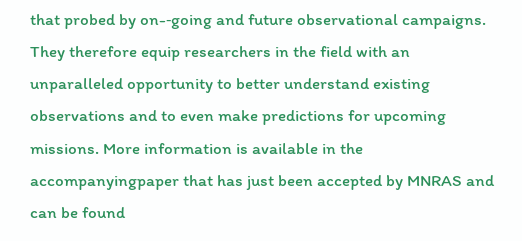that probed by on-‐going and future observational campaigns. They therefore equip researchers in the field with an unparalleled opportunity to better understand existing observations and to even make predictions for upcoming missions. More information is available in the accompanyingpaper that has just been accepted by MNRAS and can be found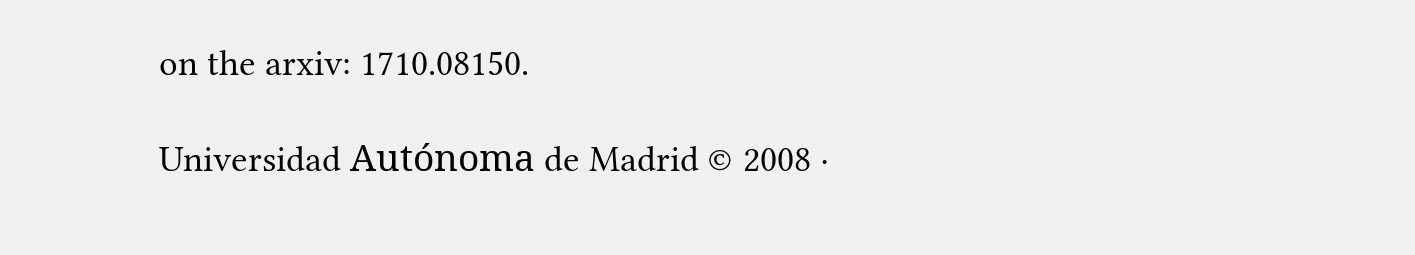on the arxiv: 1710.08150.

Universidad Autónoma de Madrid © 2008 ·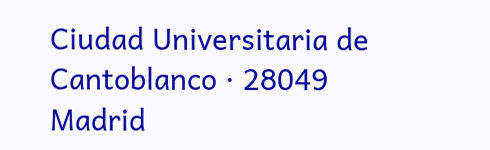Ciudad Universitaria de Cantoblanco · 28049 Madrid